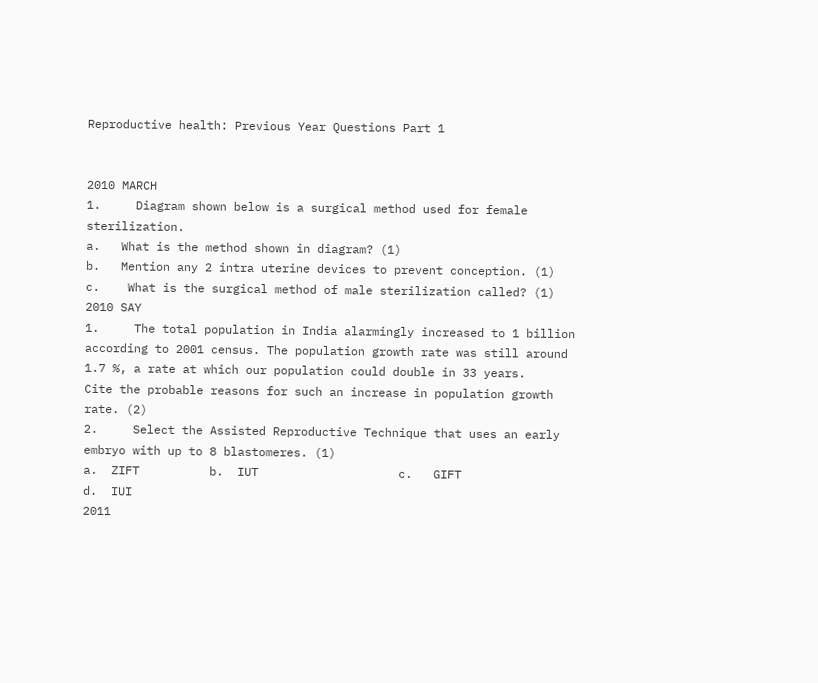Reproductive health: Previous Year Questions Part 1


2010 MARCH
1.     Diagram shown below is a surgical method used for female sterilization.
a.   What is the method shown in diagram? (1)
b.   Mention any 2 intra uterine devices to prevent conception. (1)
c.    What is the surgical method of male sterilization called? (1)
2010 SAY
1.     The total population in India alarmingly increased to 1 billion according to 2001 census. The population growth rate was still around 1.7 %, a rate at which our population could double in 33 years.
Cite the probable reasons for such an increase in population growth rate. (2)
2.     Select the Assisted Reproductive Technique that uses an early embryo with up to 8 blastomeres. (1)
a.  ZIFT          b.  IUT                    c.   GIFT                d.  IUI
2011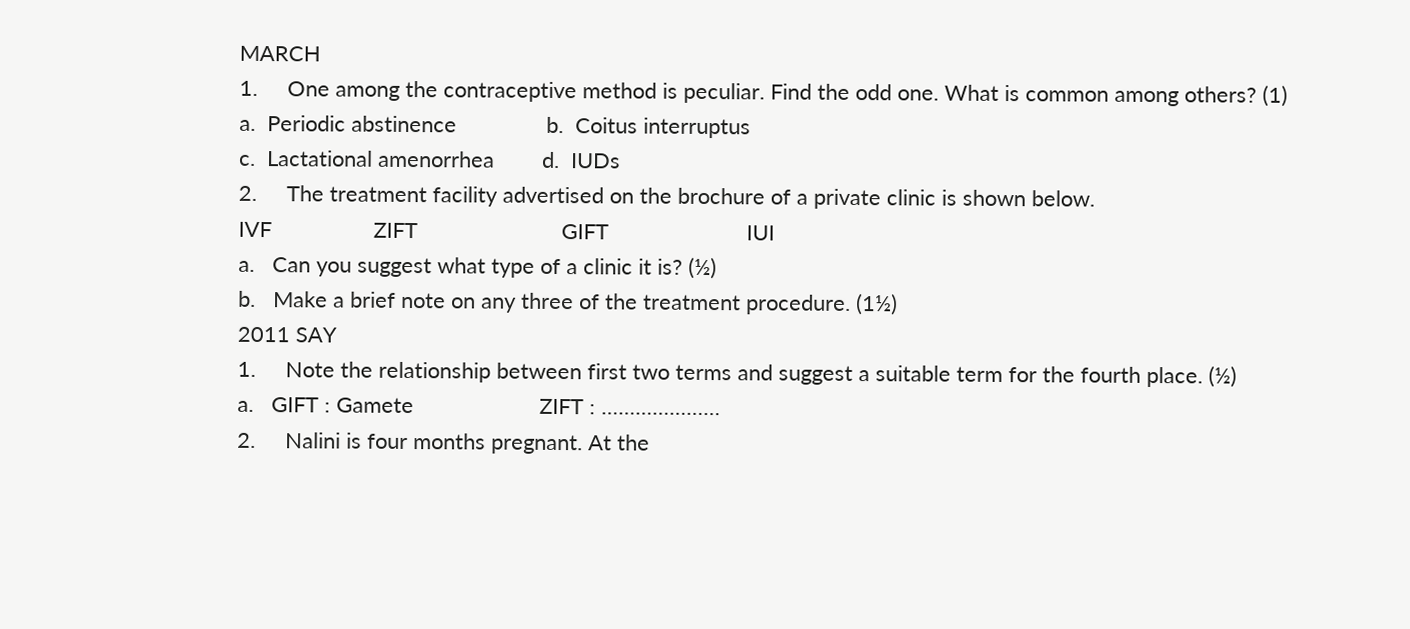MARCH
1.     One among the contraceptive method is peculiar. Find the odd one. What is common among others? (1)
a.  Periodic abstinence               b.  Coitus interruptus
c.  Lactational amenorrhea        d.  IUDs
2.     The treatment facility advertised on the brochure of a private clinic is shown below.
IVF                 ZIFT                        GIFT                       IUI
a.   Can you suggest what type of a clinic it is? (½)
b.   Make a brief note on any three of the treatment procedure. (1½)
2011 SAY
1.     Note the relationship between first two terms and suggest a suitable term for the fourth place. (½)
a.   GIFT : Gamete                     ZIFT : …………………
2.     Nalini is four months pregnant. At the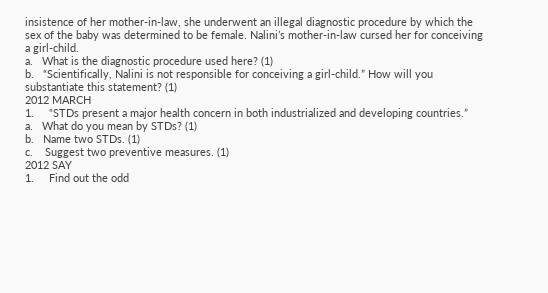insistence of her mother-in-law, she underwent an illegal diagnostic procedure by which the sex of the baby was determined to be female. Nalini’s mother-in-law cursed her for conceiving a girl-child.
a.   What is the diagnostic procedure used here? (1)
b.   “Scientifically, Nalini is not responsible for conceiving a girl-child.” How will you substantiate this statement? (1)
2012 MARCH
1.     “STDs present a major health concern in both industrialized and developing countries.”
a.   What do you mean by STDs? (1)
b.   Name two STDs. (1)
c.    Suggest two preventive measures. (1)
2012 SAY
1.     Find out the odd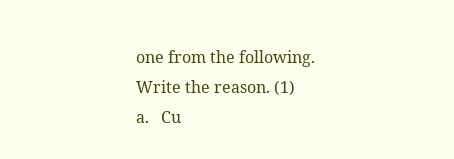one from the following. Write the reason. (1)
a.   Cu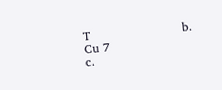T                       b.   Cu 7
c.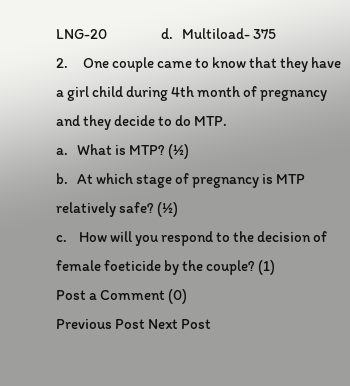LNG-20                  d.   Multiload- 375
2.     One couple came to know that they have a girl child during 4th month of pregnancy and they decide to do MTP.
a.   What is MTP? (½)
b.   At which stage of pregnancy is MTP relatively safe? (½)
c.    How will you respond to the decision of female foeticide by the couple? (1)
Post a Comment (0)
Previous Post Next Post